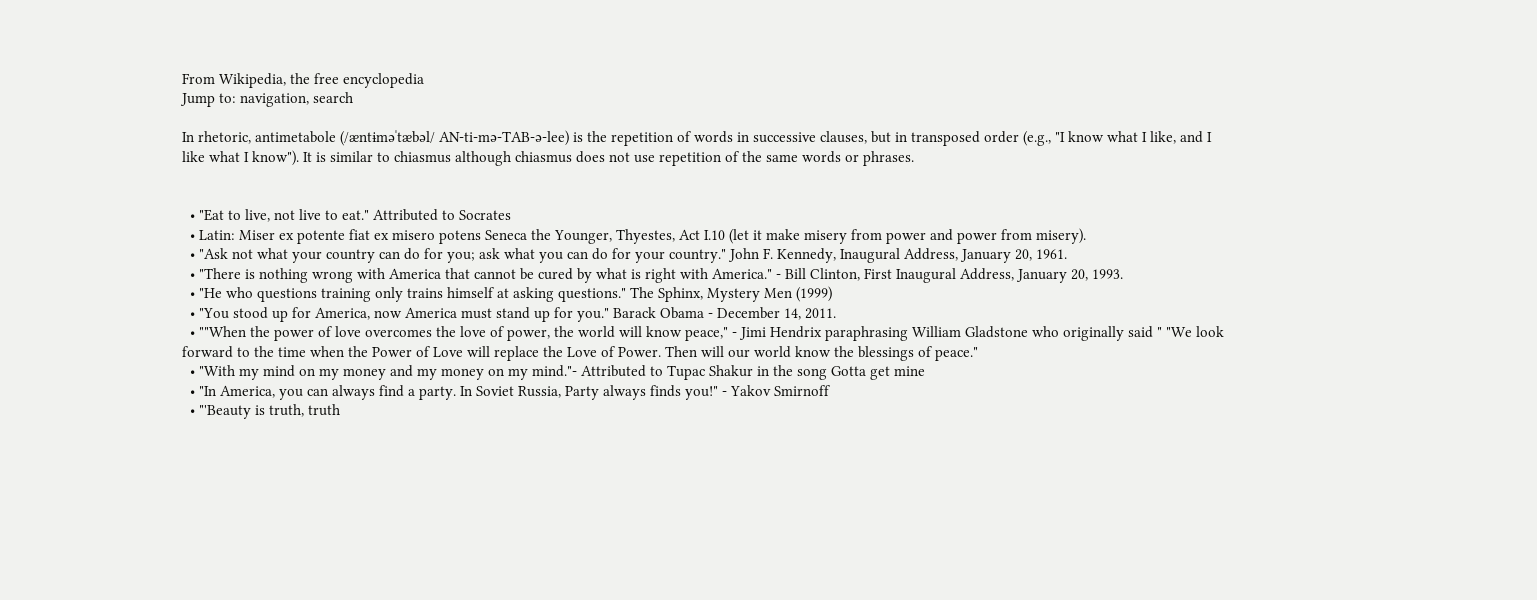From Wikipedia, the free encyclopedia
Jump to: navigation, search

In rhetoric, antimetabole (/æntɨməˈtæbəl/ AN-ti-mə-TAB-ə-lee) is the repetition of words in successive clauses, but in transposed order (e.g., "I know what I like, and I like what I know"). It is similar to chiasmus although chiasmus does not use repetition of the same words or phrases.


  • "Eat to live, not live to eat." Attributed to Socrates
  • Latin: Miser ex potente fiat ex misero potens Seneca the Younger, Thyestes, Act I.10 (let it make misery from power and power from misery).
  • "Ask not what your country can do for you; ask what you can do for your country." John F. Kennedy, Inaugural Address, January 20, 1961.
  • "There is nothing wrong with America that cannot be cured by what is right with America." - Bill Clinton, First Inaugural Address, January 20, 1993.
  • "He who questions training only trains himself at asking questions." The Sphinx, Mystery Men (1999)
  • "You stood up for America, now America must stand up for you." Barack Obama - December 14, 2011.
  • ""When the power of love overcomes the love of power, the world will know peace," - Jimi Hendrix paraphrasing William Gladstone who originally said " "We look forward to the time when the Power of Love will replace the Love of Power. Then will our world know the blessings of peace."
  • "With my mind on my money and my money on my mind."- Attributed to Tupac Shakur in the song Gotta get mine
  • "In America, you can always find a party. In Soviet Russia, Party always finds you!" - Yakov Smirnoff
  • "'Beauty is truth, truth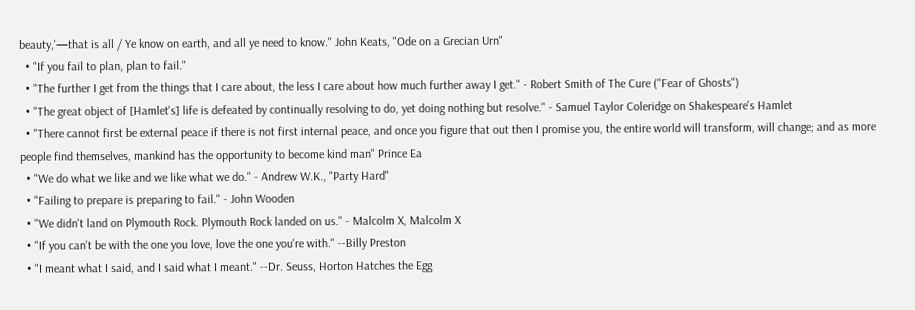beauty,'—that is all / Ye know on earth, and all ye need to know." John Keats, "Ode on a Grecian Urn"
  • "If you fail to plan, plan to fail."
  • "The further I get from the things that I care about, the less I care about how much further away I get." - Robert Smith of The Cure ("Fear of Ghosts")
  • "The great object of [Hamlet's] life is defeated by continually resolving to do, yet doing nothing but resolve." - Samuel Taylor Coleridge on Shakespeare's Hamlet
  • "There cannot first be external peace if there is not first internal peace, and once you figure that out then I promise you, the entire world will transform, will change; and as more people find themselves, mankind has the opportunity to become kind man" Prince Ea
  • "We do what we like and we like what we do." - Andrew W.K., "Party Hard"
  • "Failing to prepare is preparing to fail." - John Wooden
  • "We didn't land on Plymouth Rock. Plymouth Rock landed on us." - Malcolm X, Malcolm X
  • "If you can't be with the one you love, love the one you're with." --Billy Preston
  • "I meant what I said, and I said what I meant." --Dr. Seuss, Horton Hatches the Egg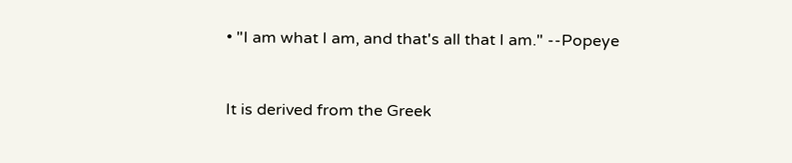• "I am what I am, and that's all that I am." --Popeye


It is derived from the Greek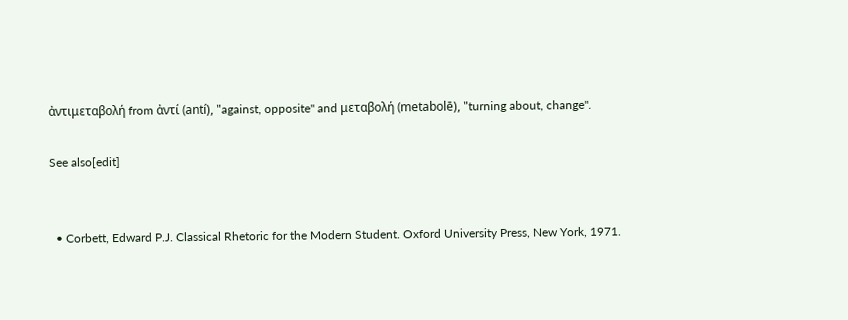ἀντιμεταβολή from ἀντί (antí), "against, opposite" and μεταβολή (metabolē), "turning about, change".

See also[edit]


  • Corbett, Edward P.J. Classical Rhetoric for the Modern Student. Oxford University Press, New York, 1971.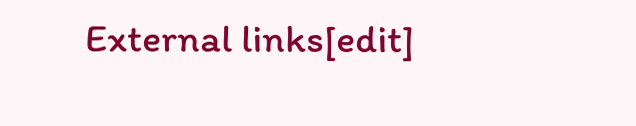External links[edit]